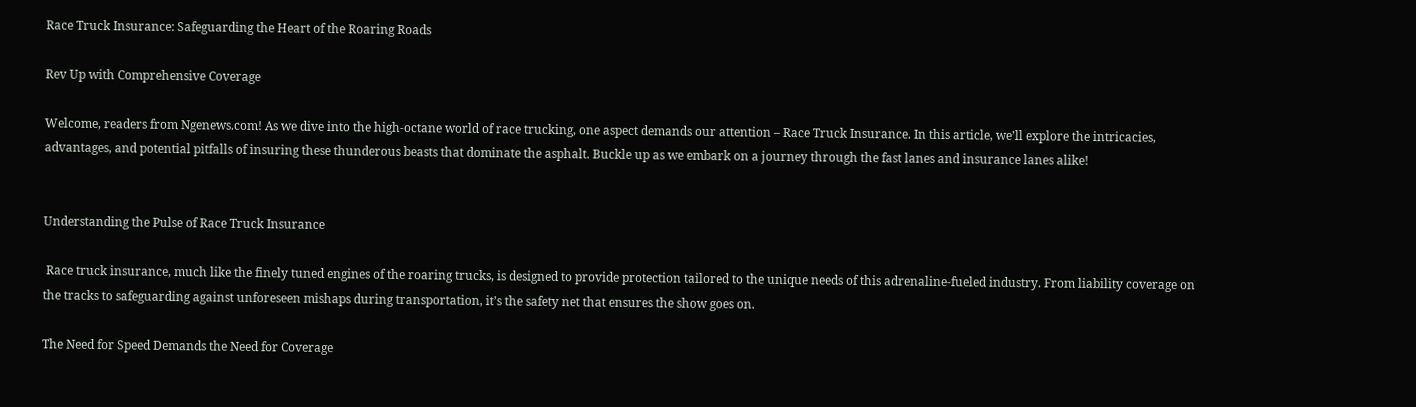Race Truck Insurance: Safeguarding the Heart of the Roaring Roads

Rev Up with Comprehensive Coverage

Welcome, readers from Ngenews.com! As we dive into the high-octane world of race trucking, one aspect demands our attention – Race Truck Insurance. In this article, we’ll explore the intricacies, advantages, and potential pitfalls of insuring these thunderous beasts that dominate the asphalt. Buckle up as we embark on a journey through the fast lanes and insurance lanes alike!


Understanding the Pulse of Race Truck Insurance

 Race truck insurance, much like the finely tuned engines of the roaring trucks, is designed to provide protection tailored to the unique needs of this adrenaline-fueled industry. From liability coverage on the tracks to safeguarding against unforeseen mishaps during transportation, it’s the safety net that ensures the show goes on.

The Need for Speed Demands the Need for Coverage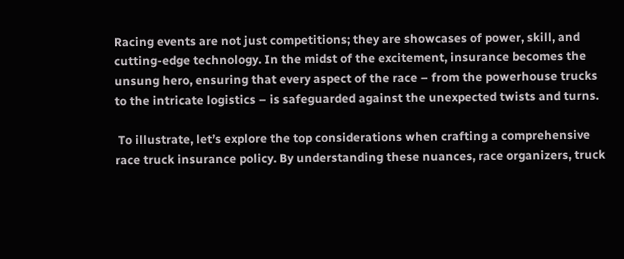Racing events are not just competitions; they are showcases of power, skill, and cutting-edge technology. In the midst of the excitement, insurance becomes the unsung hero, ensuring that every aspect of the race – from the powerhouse trucks to the intricate logistics – is safeguarded against the unexpected twists and turns.

 To illustrate, let’s explore the top considerations when crafting a comprehensive race truck insurance policy. By understanding these nuances, race organizers, truck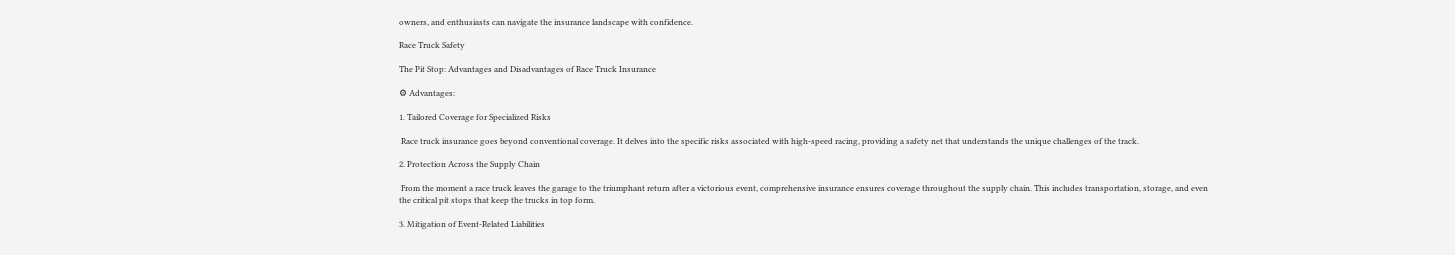owners, and enthusiasts can navigate the insurance landscape with confidence.

Race Truck Safety

The Pit Stop: Advantages and Disadvantages of Race Truck Insurance

⚙ Advantages:

1. Tailored Coverage for Specialized Risks

 Race truck insurance goes beyond conventional coverage. It delves into the specific risks associated with high-speed racing, providing a safety net that understands the unique challenges of the track.

2. Protection Across the Supply Chain

 From the moment a race truck leaves the garage to the triumphant return after a victorious event, comprehensive insurance ensures coverage throughout the supply chain. This includes transportation, storage, and even the critical pit stops that keep the trucks in top form.

3. Mitigation of Event-Related Liabilities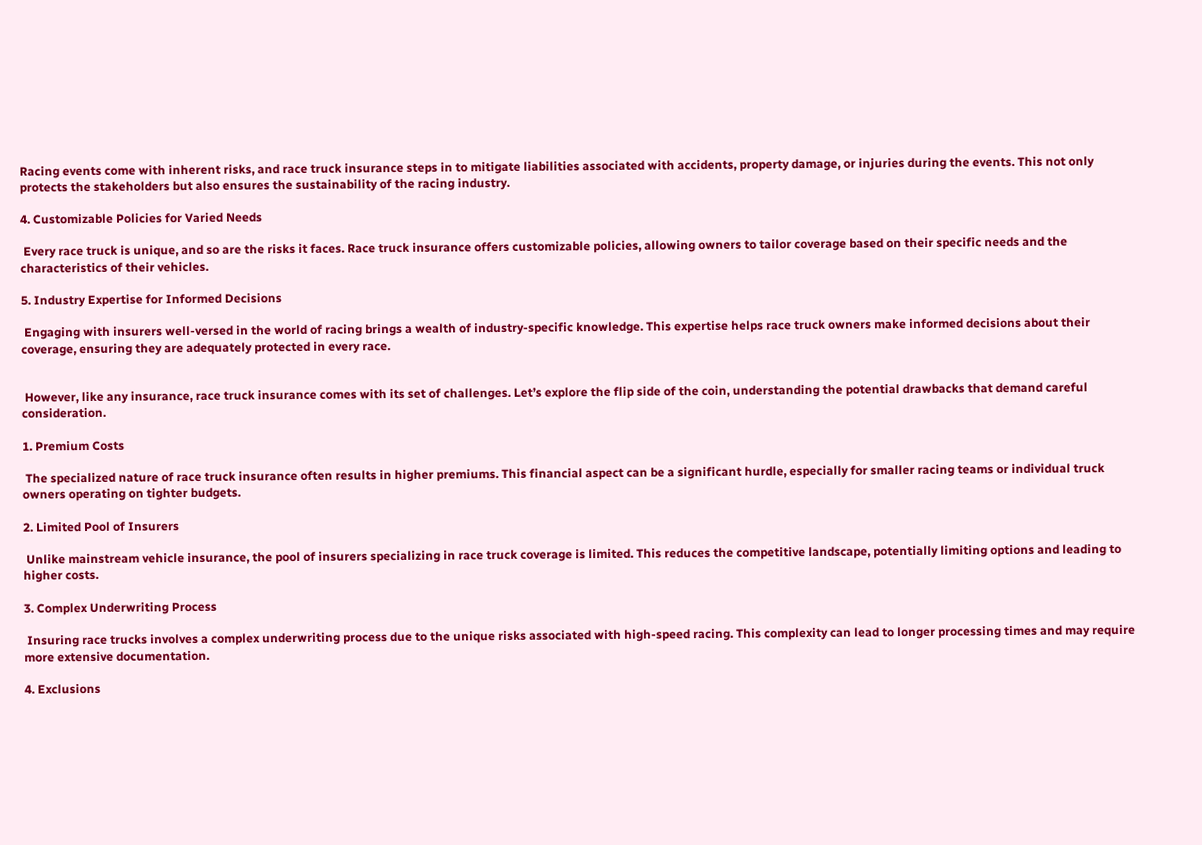Racing events come with inherent risks, and race truck insurance steps in to mitigate liabilities associated with accidents, property damage, or injuries during the events. This not only protects the stakeholders but also ensures the sustainability of the racing industry.

4. Customizable Policies for Varied Needs

 Every race truck is unique, and so are the risks it faces. Race truck insurance offers customizable policies, allowing owners to tailor coverage based on their specific needs and the characteristics of their vehicles.

5. Industry Expertise for Informed Decisions

 Engaging with insurers well-versed in the world of racing brings a wealth of industry-specific knowledge. This expertise helps race truck owners make informed decisions about their coverage, ensuring they are adequately protected in every race.


 However, like any insurance, race truck insurance comes with its set of challenges. Let’s explore the flip side of the coin, understanding the potential drawbacks that demand careful consideration.

1. Premium Costs

 The specialized nature of race truck insurance often results in higher premiums. This financial aspect can be a significant hurdle, especially for smaller racing teams or individual truck owners operating on tighter budgets.

2. Limited Pool of Insurers

 Unlike mainstream vehicle insurance, the pool of insurers specializing in race truck coverage is limited. This reduces the competitive landscape, potentially limiting options and leading to higher costs.

3. Complex Underwriting Process

 Insuring race trucks involves a complex underwriting process due to the unique risks associated with high-speed racing. This complexity can lead to longer processing times and may require more extensive documentation.

4. Exclusions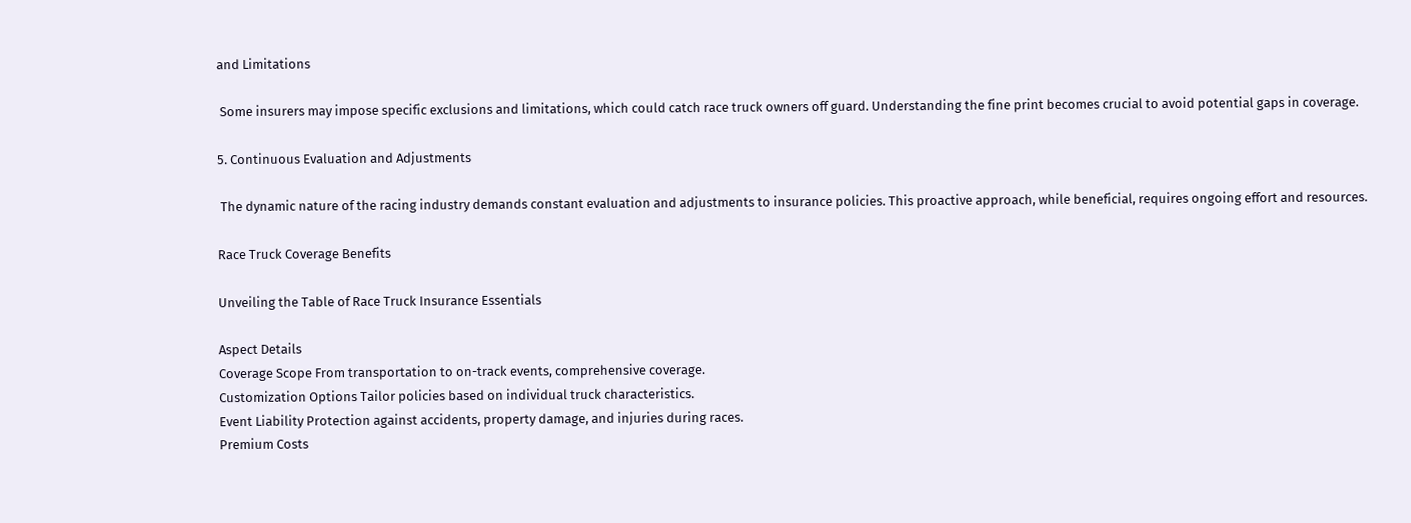and Limitations

 Some insurers may impose specific exclusions and limitations, which could catch race truck owners off guard. Understanding the fine print becomes crucial to avoid potential gaps in coverage.

5. Continuous Evaluation and Adjustments

 The dynamic nature of the racing industry demands constant evaluation and adjustments to insurance policies. This proactive approach, while beneficial, requires ongoing effort and resources.

Race Truck Coverage Benefits

Unveiling the Table of Race Truck Insurance Essentials

Aspect Details
Coverage Scope From transportation to on-track events, comprehensive coverage.
Customization Options Tailor policies based on individual truck characteristics.
Event Liability Protection against accidents, property damage, and injuries during races.
Premium Costs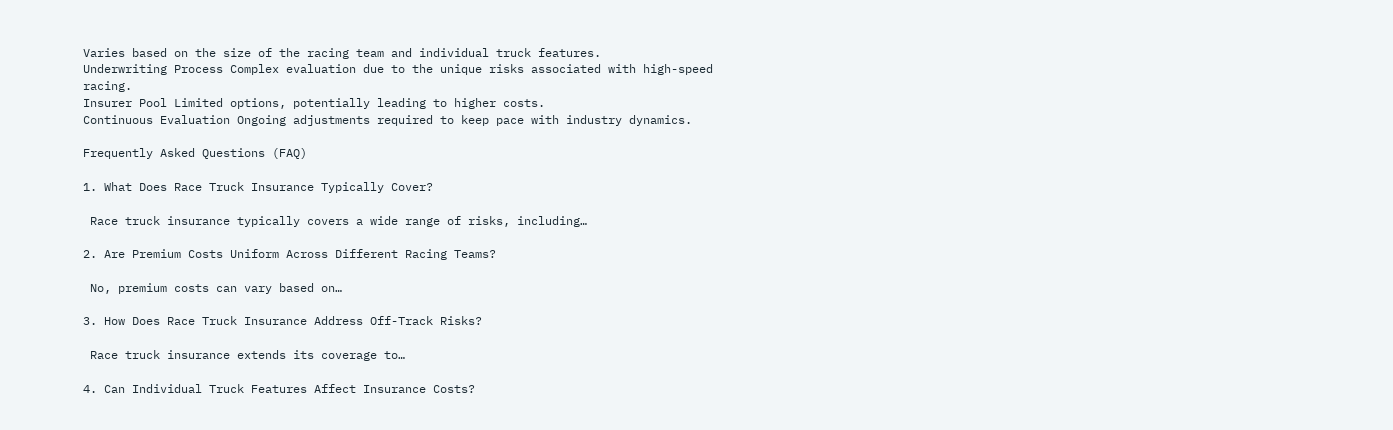Varies based on the size of the racing team and individual truck features.
Underwriting Process Complex evaluation due to the unique risks associated with high-speed racing.
Insurer Pool Limited options, potentially leading to higher costs.
Continuous Evaluation Ongoing adjustments required to keep pace with industry dynamics.

Frequently Asked Questions (FAQ)

1. What Does Race Truck Insurance Typically Cover?

 Race truck insurance typically covers a wide range of risks, including…

2. Are Premium Costs Uniform Across Different Racing Teams?

 No, premium costs can vary based on…

3. How Does Race Truck Insurance Address Off-Track Risks?

 Race truck insurance extends its coverage to…

4. Can Individual Truck Features Affect Insurance Costs?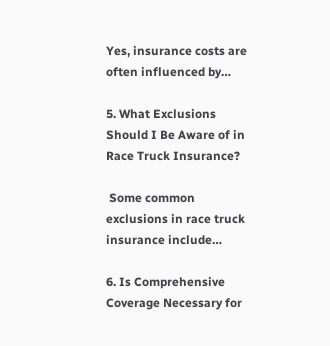Yes, insurance costs are often influenced by…

5. What Exclusions Should I Be Aware of in Race Truck Insurance?

 Some common exclusions in race truck insurance include…

6. Is Comprehensive Coverage Necessary for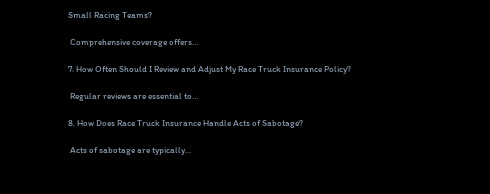Small Racing Teams?

 Comprehensive coverage offers…

7. How Often Should I Review and Adjust My Race Truck Insurance Policy?

 Regular reviews are essential to…

8. How Does Race Truck Insurance Handle Acts of Sabotage?

 Acts of sabotage are typically…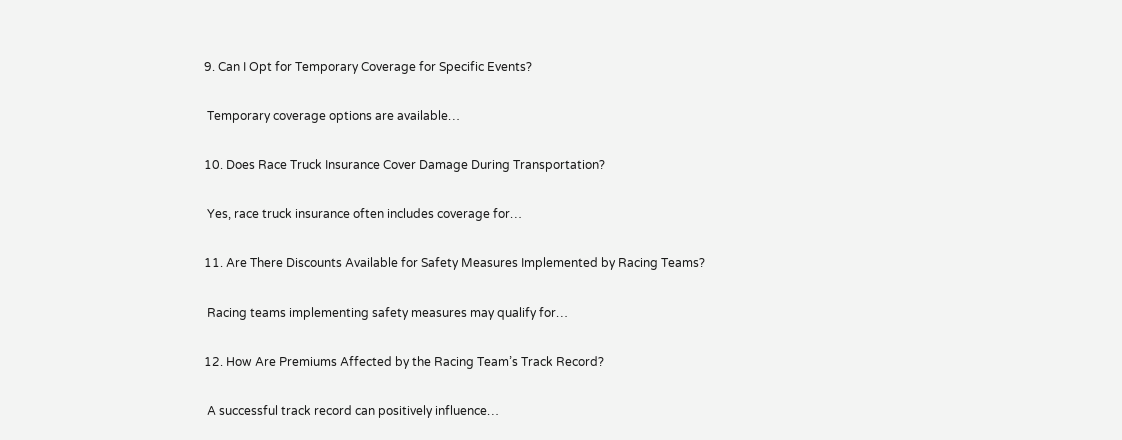9. Can I Opt for Temporary Coverage for Specific Events?

 Temporary coverage options are available…

10. Does Race Truck Insurance Cover Damage During Transportation?

 Yes, race truck insurance often includes coverage for…

11. Are There Discounts Available for Safety Measures Implemented by Racing Teams?

 Racing teams implementing safety measures may qualify for…

12. How Are Premiums Affected by the Racing Team’s Track Record?

 A successful track record can positively influence…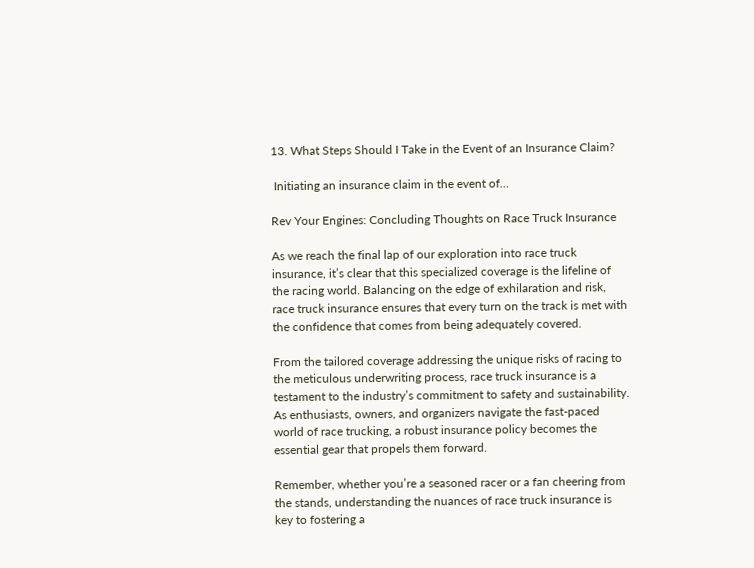13. What Steps Should I Take in the Event of an Insurance Claim?

 Initiating an insurance claim in the event of…

Rev Your Engines: Concluding Thoughts on Race Truck Insurance

As we reach the final lap of our exploration into race truck insurance, it’s clear that this specialized coverage is the lifeline of the racing world. Balancing on the edge of exhilaration and risk, race truck insurance ensures that every turn on the track is met with the confidence that comes from being adequately covered.

From the tailored coverage addressing the unique risks of racing to the meticulous underwriting process, race truck insurance is a testament to the industry’s commitment to safety and sustainability. As enthusiasts, owners, and organizers navigate the fast-paced world of race trucking, a robust insurance policy becomes the essential gear that propels them forward.

Remember, whether you’re a seasoned racer or a fan cheering from the stands, understanding the nuances of race truck insurance is key to fostering a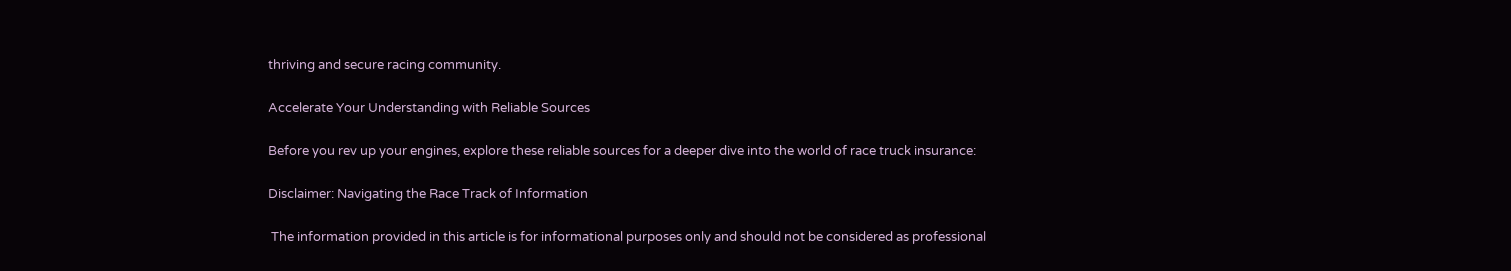thriving and secure racing community.

Accelerate Your Understanding with Reliable Sources

Before you rev up your engines, explore these reliable sources for a deeper dive into the world of race truck insurance:

Disclaimer: Navigating the Race Track of Information

 The information provided in this article is for informational purposes only and should not be considered as professional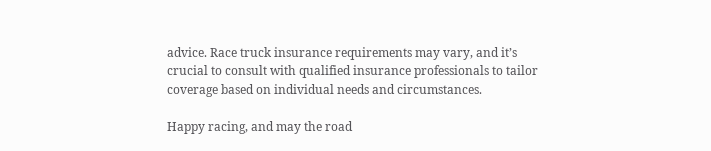advice. Race truck insurance requirements may vary, and it’s crucial to consult with qualified insurance professionals to tailor coverage based on individual needs and circumstances.

Happy racing, and may the road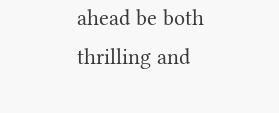ahead be both thrilling and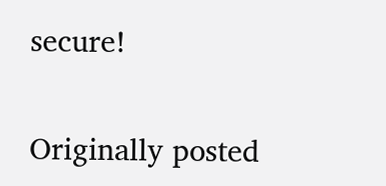secure!

Originally posted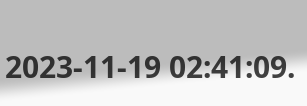2023-11-19 02:41:09.